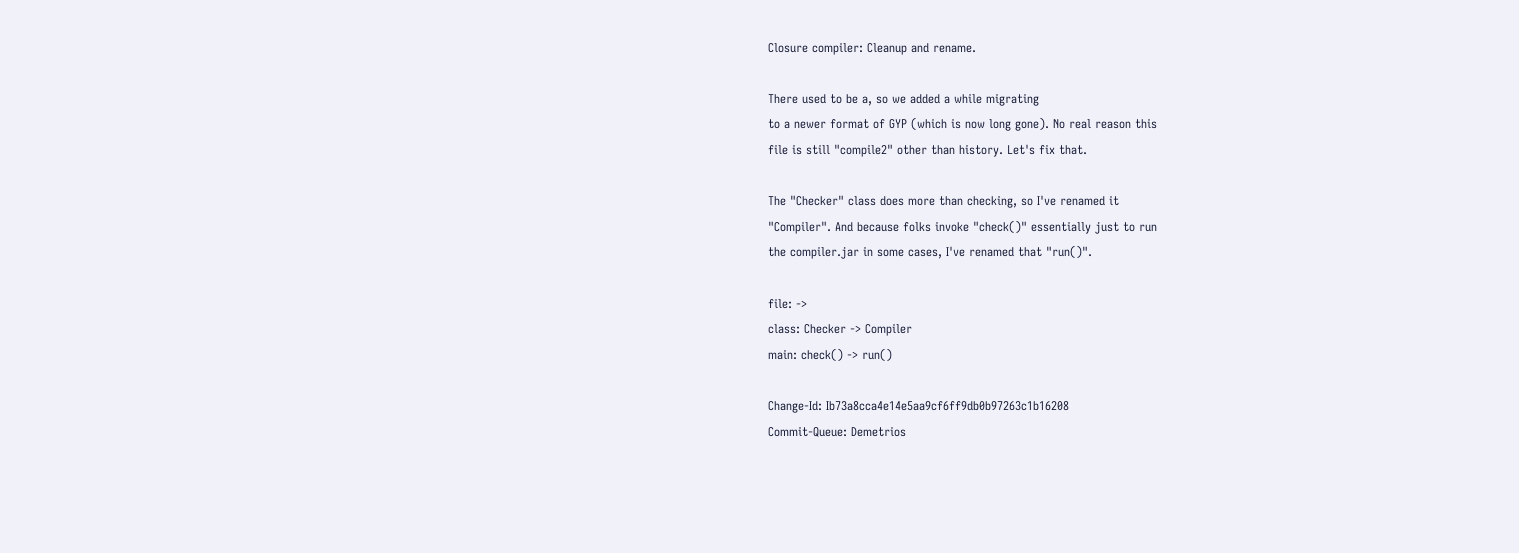Closure compiler: Cleanup and rename.

There used to be a, so we added a while migrating
to a newer format of GYP (which is now long gone). No real reason this
file is still "compile2" other than history. Let's fix that.

The "Checker" class does more than checking, so I've renamed it
"Compiler". And because folks invoke "check()" essentially just to run
the compiler.jar in some cases, I've renamed that "run()".

file: ->
class: Checker -> Compiler
main: check() -> run()

Change-Id: Ib73a8cca4e14e5aa9cf6ff9db0b97263c1b16208
Commit-Queue: Demetrios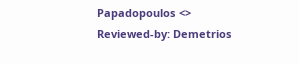Papadopoulos <>
Reviewed-by: Demetrios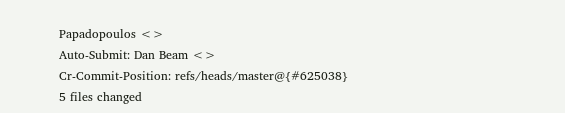Papadopoulos <>
Auto-Submit: Dan Beam <>
Cr-Commit-Position: refs/heads/master@{#625038}
5 files changed